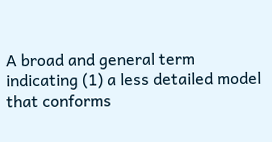A broad and general term indicating (1) a less detailed model that conforms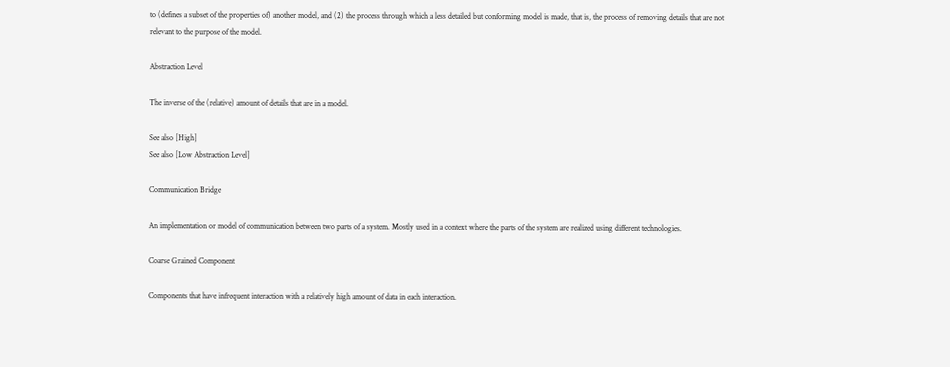to (defines a subset of the properties of) another model, and (2) the process through which a less detailed but conforming model is made, that is, the process of removing details that are not relevant to the purpose of the model.

Abstraction Level

The inverse of the (relative) amount of details that are in a model.

See also [High]
See also [Low Abstraction Level]

Communication Bridge

An implementation or model of communication between two parts of a system. Mostly used in a context where the parts of the system are realized using different technologies.

Coarse Grained Component

Components that have infrequent interaction with a relatively high amount of data in each interaction.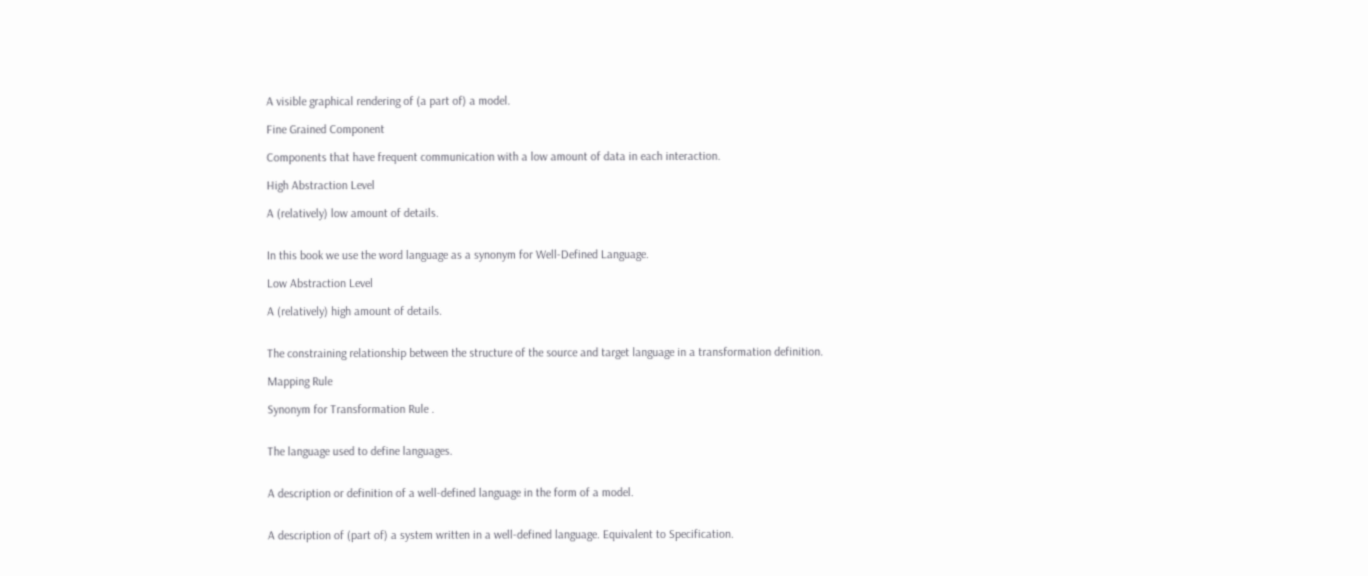A visible graphical rendering of (a part of) a model.

Fine Grained Component

Components that have frequent communication with a low amount of data in each interaction.

High Abstraction Level

A (relatively) low amount of details.


In this book we use the word language as a synonym for Well-Defined Language.

Low Abstraction Level

A (relatively) high amount of details.


The constraining relationship between the structure of the source and target language in a transformation definition.

Mapping Rule

Synonym for Transformation Rule .


The language used to define languages.


A description or definition of a well-defined language in the form of a model.


A description of (part of) a system written in a well-defined language. Equivalent to Specification.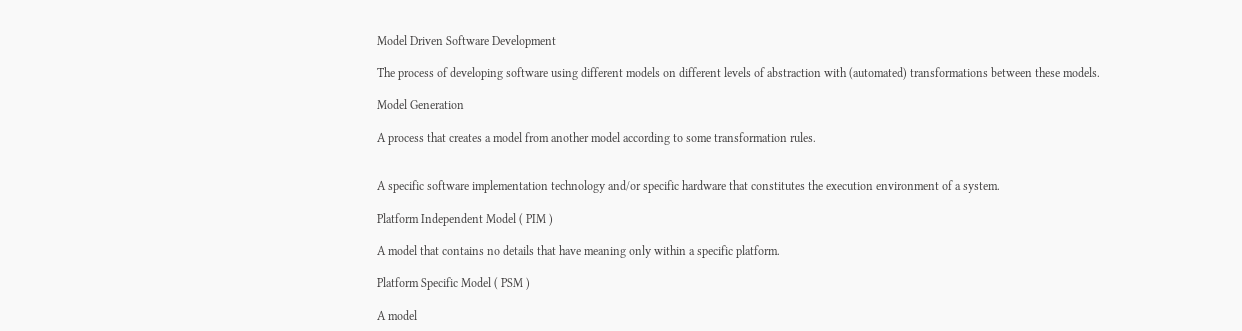Model Driven Software Development

The process of developing software using different models on different levels of abstraction with (automated) transformations between these models.

Model Generation

A process that creates a model from another model according to some transformation rules.


A specific software implementation technology and/or specific hardware that constitutes the execution environment of a system.

Platform Independent Model ( PIM )

A model that contains no details that have meaning only within a specific platform.

Platform Specific Model ( PSM )

A model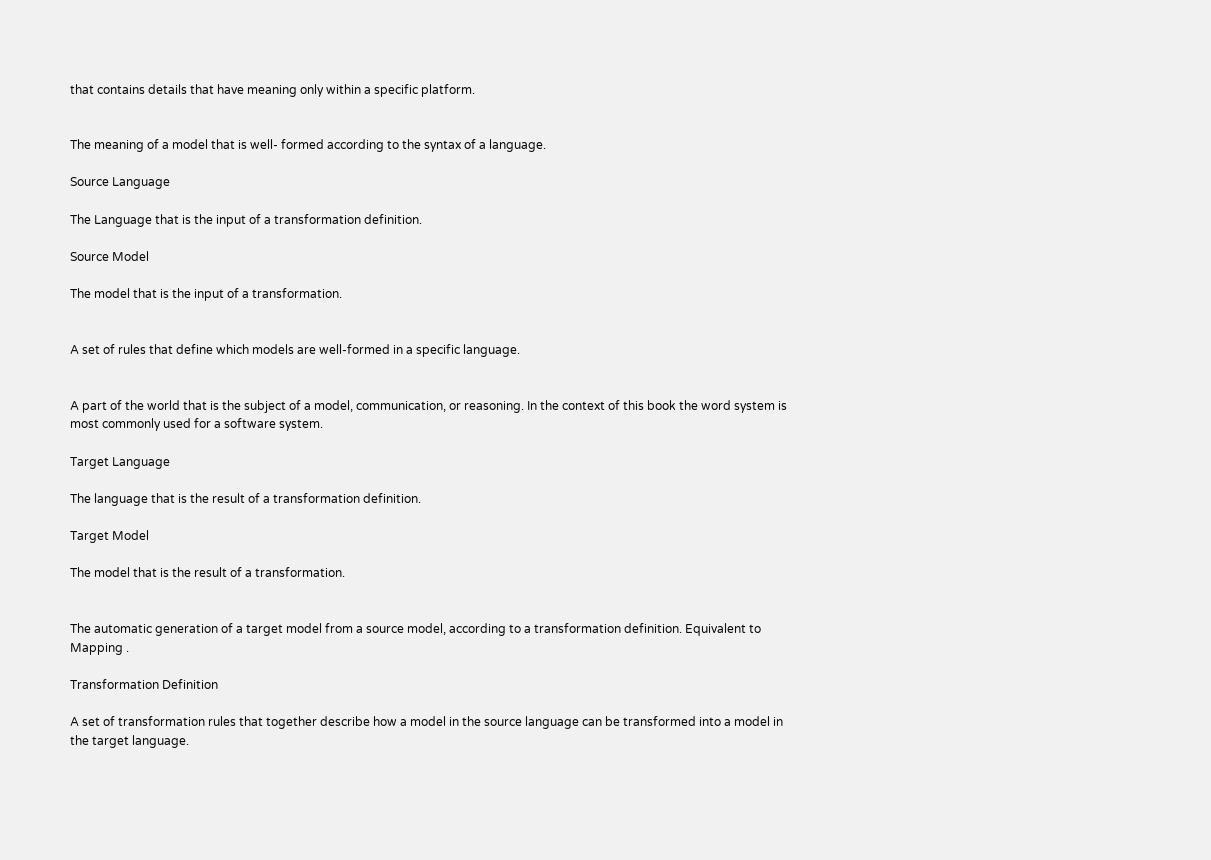that contains details that have meaning only within a specific platform.


The meaning of a model that is well- formed according to the syntax of a language.

Source Language

The Language that is the input of a transformation definition.

Source Model

The model that is the input of a transformation.


A set of rules that define which models are well-formed in a specific language.


A part of the world that is the subject of a model, communication, or reasoning. In the context of this book the word system is most commonly used for a software system.

Target Language

The language that is the result of a transformation definition.

Target Model

The model that is the result of a transformation.


The automatic generation of a target model from a source model, according to a transformation definition. Equivalent to Mapping .

Transformation Definition

A set of transformation rules that together describe how a model in the source language can be transformed into a model in the target language.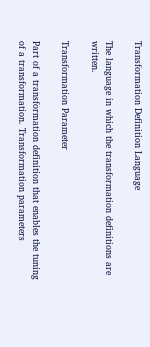Transformation Definition Language

The language in which the transformation definitions are written.

Transformation Parameter

Part of a transformation definition that enables the tuning of a transformation. Transformation parameters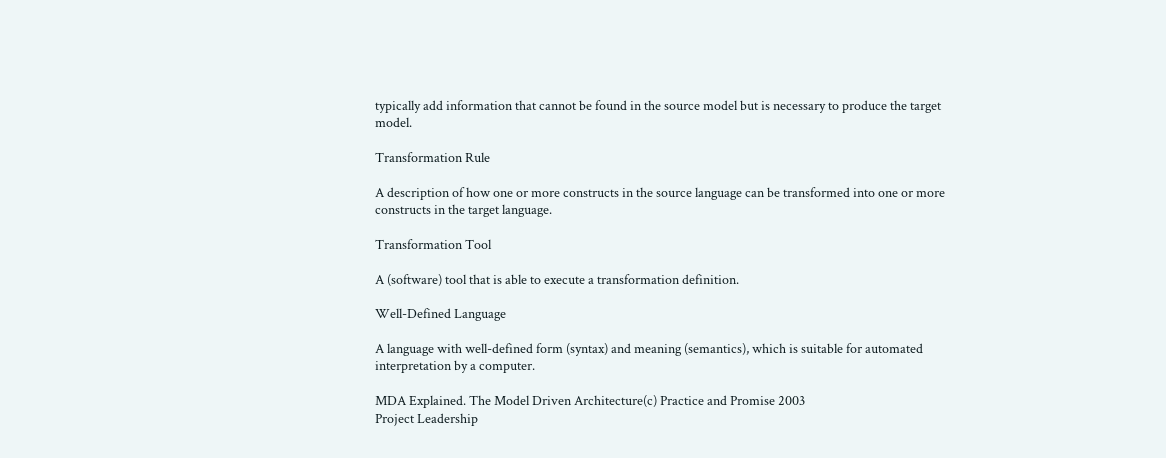typically add information that cannot be found in the source model but is necessary to produce the target model.

Transformation Rule

A description of how one or more constructs in the source language can be transformed into one or more constructs in the target language.

Transformation Tool

A (software) tool that is able to execute a transformation definition.

Well-Defined Language

A language with well-defined form (syntax) and meaning (semantics), which is suitable for automated interpretation by a computer.

MDA Explained. The Model Driven Architecture(c) Practice and Promise 2003
Project Leadership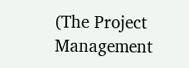(The Project Management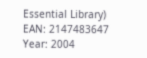Essential Library)
EAN: 2147483647
Year: 2004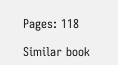Pages: 118

Similar book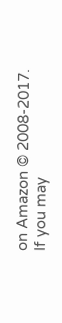on Amazon © 2008-2017.
If you may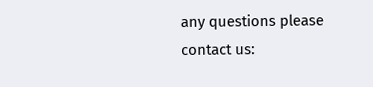any questions please contact us: